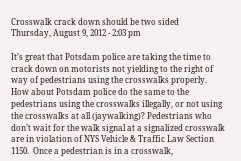Crosswalk crack down should be two sided
Thursday, August 9, 2012 - 2:03 pm

It’s great that Potsdam police are taking the time to crack down on motorists not yielding to the right of way of pedestrians using the crosswalks properly. How about Potsdam police do the same to the pedestrians using the crosswalks illegally, or not using the crosswalks at all (jaywalking)? Pedestrians who don’t wait for the walk signal at a signalized crosswalk are in violation of NYS Vehicle & Traffic Law Section 1150.  Once a pedestrian is in a crosswalk,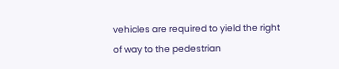vehicles are required to yield the right of way to the pedestrian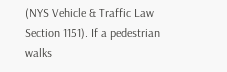(NYS Vehicle & Traffic Law Section 1151). If a pedestrian walks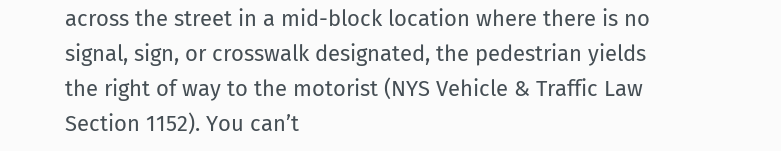across the street in a mid-block location where there is no signal, sign, or crosswalk designated, the pedestrian yields the right of way to the motorist (NYS Vehicle & Traffic Law Section 1152). You can’t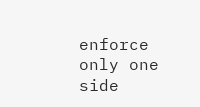enforce only one side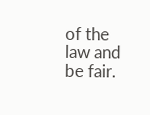of the law and be fair.